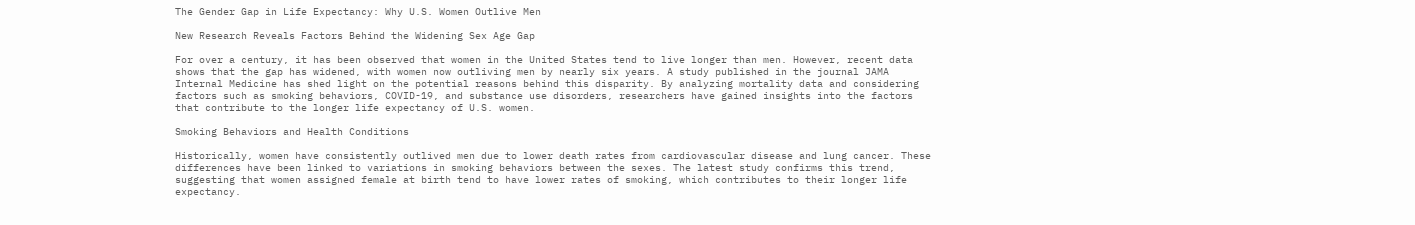The Gender Gap in Life Expectancy: Why U.S. Women Outlive Men

New Research Reveals Factors Behind the Widening Sex Age Gap

For over a century, it has been observed that women in the United States tend to live longer than men. However, recent data shows that the gap has widened, with women now outliving men by nearly six years. A study published in the journal JAMA Internal Medicine has shed light on the potential reasons behind this disparity. By analyzing mortality data and considering factors such as smoking behaviors, COVID-19, and substance use disorders, researchers have gained insights into the factors that contribute to the longer life expectancy of U.S. women.

Smoking Behaviors and Health Conditions

Historically, women have consistently outlived men due to lower death rates from cardiovascular disease and lung cancer. These differences have been linked to variations in smoking behaviors between the sexes. The latest study confirms this trend, suggesting that women assigned female at birth tend to have lower rates of smoking, which contributes to their longer life expectancy.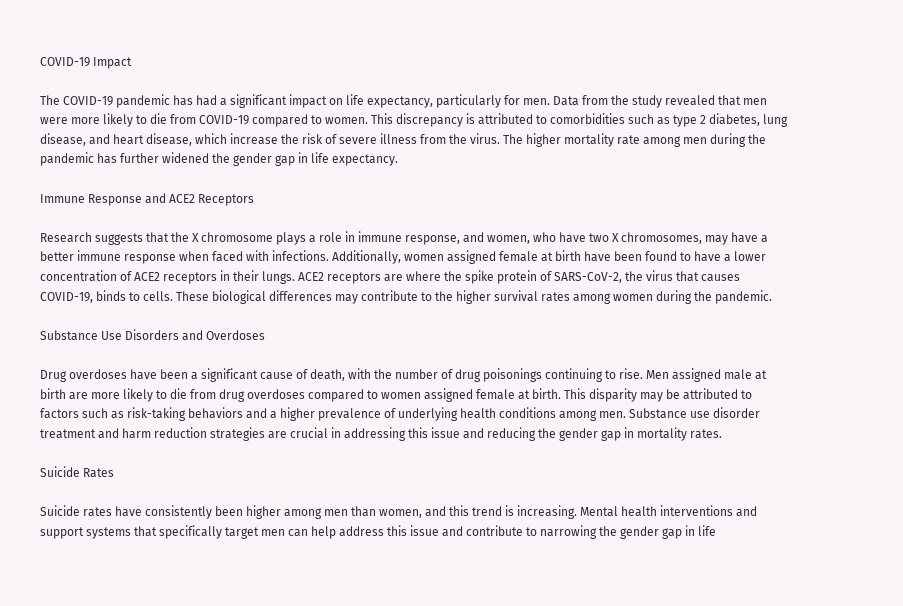COVID-19 Impact

The COVID-19 pandemic has had a significant impact on life expectancy, particularly for men. Data from the study revealed that men were more likely to die from COVID-19 compared to women. This discrepancy is attributed to comorbidities such as type 2 diabetes, lung disease, and heart disease, which increase the risk of severe illness from the virus. The higher mortality rate among men during the pandemic has further widened the gender gap in life expectancy.

Immune Response and ACE2 Receptors

Research suggests that the X chromosome plays a role in immune response, and women, who have two X chromosomes, may have a better immune response when faced with infections. Additionally, women assigned female at birth have been found to have a lower concentration of ACE2 receptors in their lungs. ACE2 receptors are where the spike protein of SARS-CoV-2, the virus that causes COVID-19, binds to cells. These biological differences may contribute to the higher survival rates among women during the pandemic.

Substance Use Disorders and Overdoses

Drug overdoses have been a significant cause of death, with the number of drug poisonings continuing to rise. Men assigned male at birth are more likely to die from drug overdoses compared to women assigned female at birth. This disparity may be attributed to factors such as risk-taking behaviors and a higher prevalence of underlying health conditions among men. Substance use disorder treatment and harm reduction strategies are crucial in addressing this issue and reducing the gender gap in mortality rates.

Suicide Rates

Suicide rates have consistently been higher among men than women, and this trend is increasing. Mental health interventions and support systems that specifically target men can help address this issue and contribute to narrowing the gender gap in life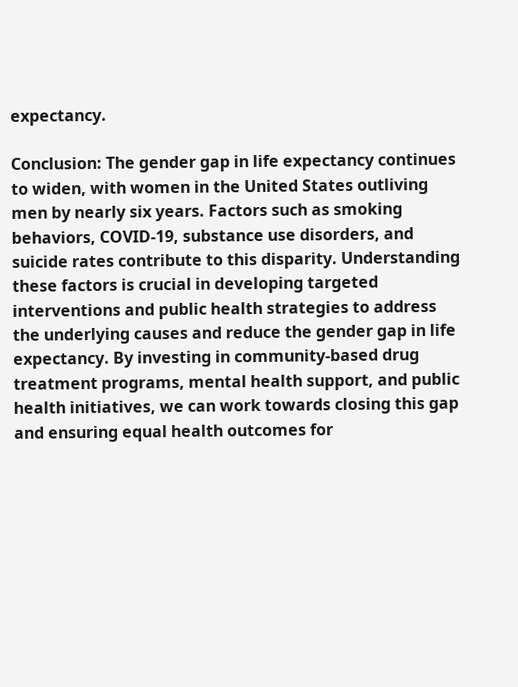expectancy.

Conclusion: The gender gap in life expectancy continues to widen, with women in the United States outliving men by nearly six years. Factors such as smoking behaviors, COVID-19, substance use disorders, and suicide rates contribute to this disparity. Understanding these factors is crucial in developing targeted interventions and public health strategies to address the underlying causes and reduce the gender gap in life expectancy. By investing in community-based drug treatment programs, mental health support, and public health initiatives, we can work towards closing this gap and ensuring equal health outcomes for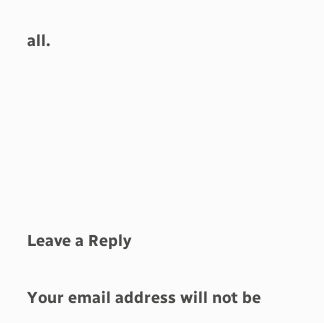all.






Leave a Reply

Your email address will not be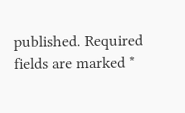published. Required fields are marked *